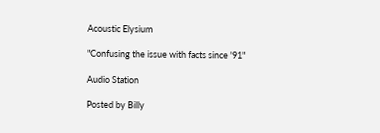Acoustic Elysium

"Confusing the issue with facts since '91"

Audio Station

Posted by Billy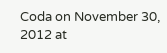Coda on November 30, 2012 at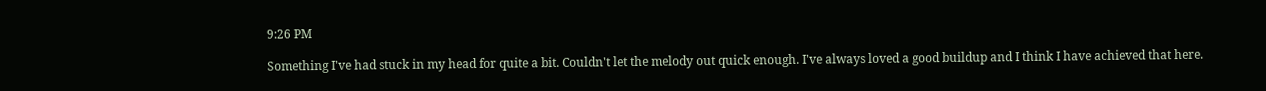9:26 PM

Something I've had stuck in my head for quite a bit. Couldn't let the melody out quick enough. I've always loved a good buildup and I think I have achieved that here.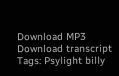Download MP3
Download transcript
Tags: Psylight billy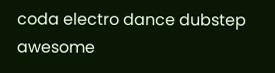coda electro dance dubstep awesome